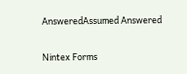AnsweredAssumed Answered

Nintex Forms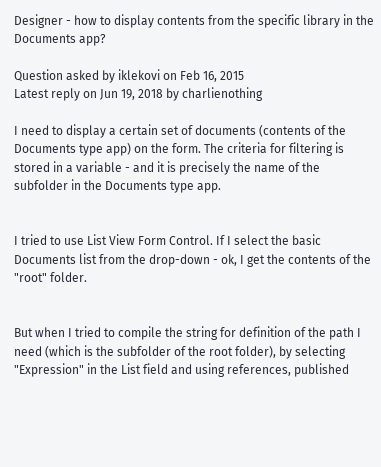Designer - how to display contents from the specific library in the Documents app?

Question asked by iklekovi on Feb 16, 2015
Latest reply on Jun 19, 2018 by charlienothing

I need to display a certain set of documents (contents of the Documents type app) on the form. The criteria for filtering is stored in a variable - and it is precisely the name of the subfolder in the Documents type app.


I tried to use List View Form Control. If I select the basic Documents list from the drop-down - ok, I get the contents of the "root" folder.


But when I tried to compile the string for definition of the path I need (which is the subfolder of the root folder), by selecting "Expression" in the List field and using references, published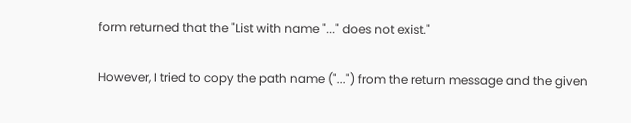form returned that the "List with name "..." does not exist."

However, I tried to copy the path name ("...") from the return message and the given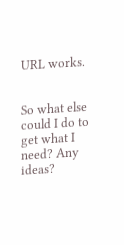URL works.


So what else could I do to get what I need? Any ideas?